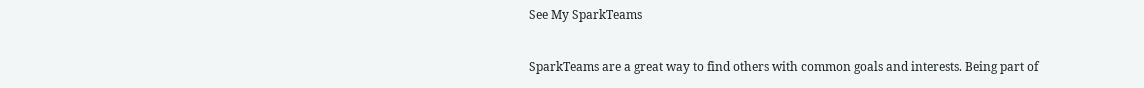See My SparkTeams


SparkTeams are a great way to find others with common goals and interests. Being part of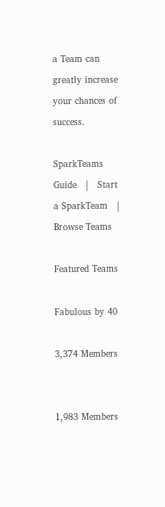a Team can greatly increase your chances of success.

SparkTeams Guide   |   Start a SparkTeam   |   Browse Teams

Featured Teams

Fabulous by 40

3,374 Members


1,983 Members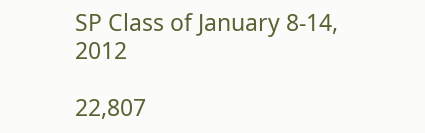SP Class of January 8-14, 2012

22,807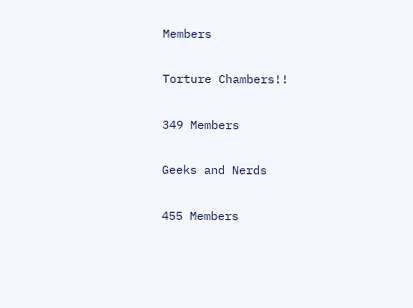Members

Torture Chambers!!

349 Members

Geeks and Nerds

455 Members